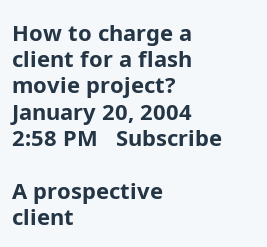How to charge a client for a flash movie project?
January 20, 2004 2:58 PM   Subscribe

A prospective client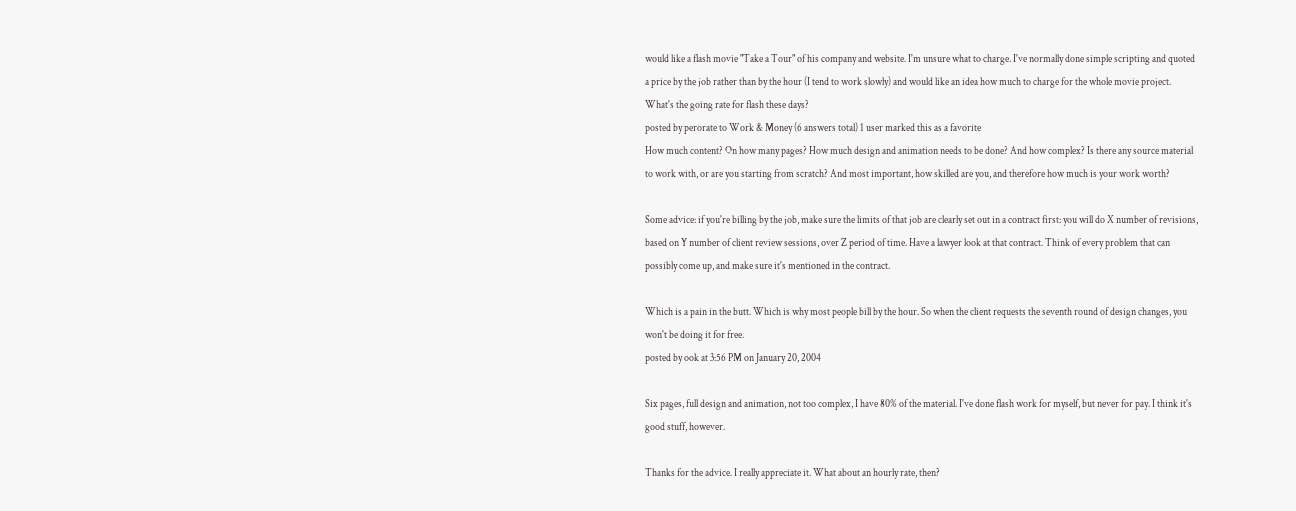would like a flash movie "Take a Tour" of his company and website. I'm unsure what to charge. I've normally done simple scripting and quoted a price by the job rather than by the hour (I tend to work slowly) and would like an idea how much to charge for the whole movie project. What's the going rate for flash these days?
posted by perorate to Work & Money (6 answers total) 1 user marked this as a favorite
How much content? On how many pages? How much design and animation needs to be done? And how complex? Is there any source material to work with, or are you starting from scratch? And most important, how skilled are you, and therefore how much is your work worth?

Some advice: if you're billing by the job, make sure the limits of that job are clearly set out in a contract first: you will do X number of revisions, based on Y number of client review sessions, over Z period of time. Have a lawyer look at that contract. Think of every problem that can possibly come up, and make sure it's mentioned in the contract.

Which is a pain in the butt. Which is why most people bill by the hour. So when the client requests the seventh round of design changes, you won't be doing it for free.
posted by ook at 3:56 PM on January 20, 2004

Six pages, full design and animation, not too complex, I have 80% of the material. I've done flash work for myself, but never for pay. I think it's good stuff, however.

Thanks for the advice. I really appreciate it. What about an hourly rate, then?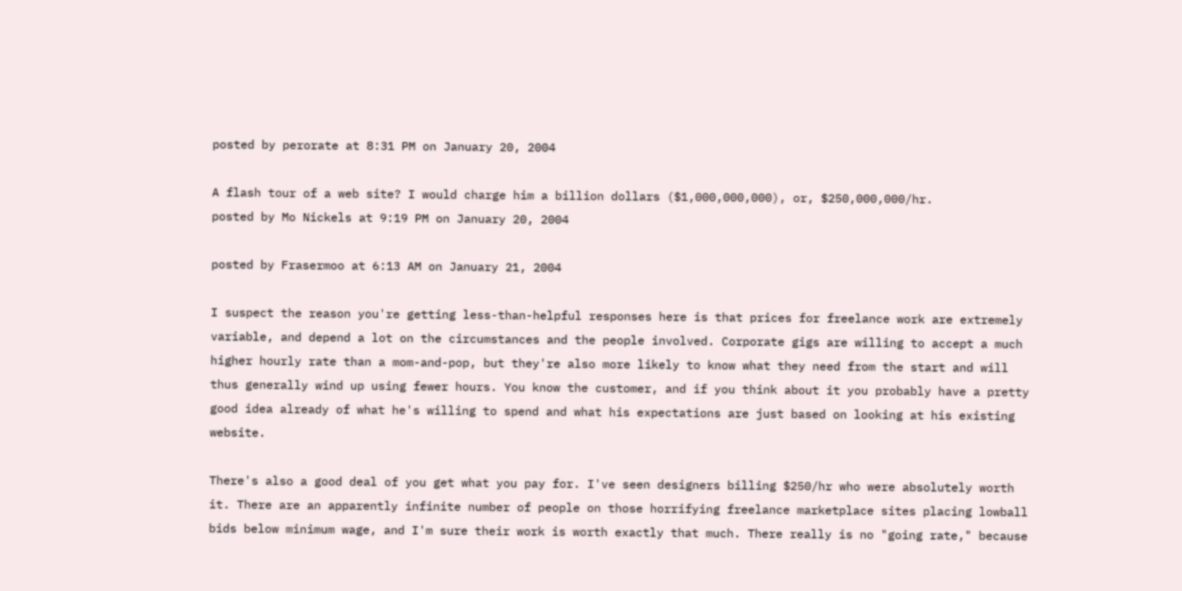posted by perorate at 8:31 PM on January 20, 2004

A flash tour of a web site? I would charge him a billion dollars ($1,000,000,000), or, $250,000,000/hr.
posted by Mo Nickels at 9:19 PM on January 20, 2004

posted by Frasermoo at 6:13 AM on January 21, 2004

I suspect the reason you're getting less-than-helpful responses here is that prices for freelance work are extremely variable, and depend a lot on the circumstances and the people involved. Corporate gigs are willing to accept a much higher hourly rate than a mom-and-pop, but they're also more likely to know what they need from the start and will thus generally wind up using fewer hours. You know the customer, and if you think about it you probably have a pretty good idea already of what he's willing to spend and what his expectations are just based on looking at his existing website.

There's also a good deal of you get what you pay for. I've seen designers billing $250/hr who were absolutely worth it. There are an apparently infinite number of people on those horrifying freelance marketplace sites placing lowball bids below minimum wage, and I'm sure their work is worth exactly that much. There really is no "going rate," because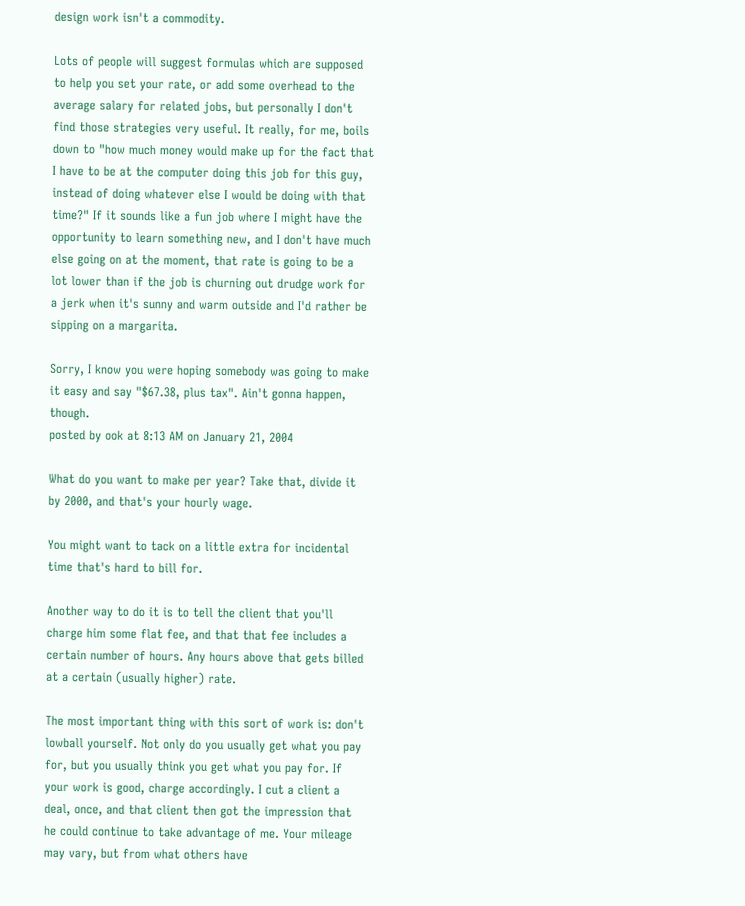design work isn't a commodity.

Lots of people will suggest formulas which are supposed to help you set your rate, or add some overhead to the average salary for related jobs, but personally I don't find those strategies very useful. It really, for me, boils down to "how much money would make up for the fact that I have to be at the computer doing this job for this guy, instead of doing whatever else I would be doing with that time?" If it sounds like a fun job where I might have the opportunity to learn something new, and I don't have much else going on at the moment, that rate is going to be a lot lower than if the job is churning out drudge work for a jerk when it's sunny and warm outside and I'd rather be sipping on a margarita.

Sorry, I know you were hoping somebody was going to make it easy and say "$67.38, plus tax". Ain't gonna happen, though.
posted by ook at 8:13 AM on January 21, 2004

What do you want to make per year? Take that, divide it by 2000, and that's your hourly wage.

You might want to tack on a little extra for incidental time that's hard to bill for.

Another way to do it is to tell the client that you'll charge him some flat fee, and that that fee includes a certain number of hours. Any hours above that gets billed at a certain (usually higher) rate.

The most important thing with this sort of work is: don't lowball yourself. Not only do you usually get what you pay for, but you usually think you get what you pay for. If your work is good, charge accordingly. I cut a client a deal, once, and that client then got the impression that he could continue to take advantage of me. Your mileage may vary, but from what others have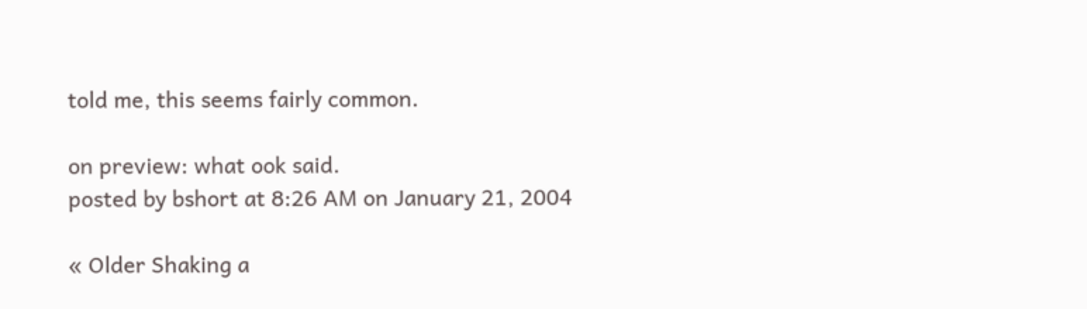told me, this seems fairly common.

on preview: what ook said.
posted by bshort at 8:26 AM on January 21, 2004

« Older Shaking a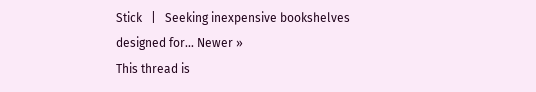Stick   |   Seeking inexpensive bookshelves designed for... Newer »
This thread is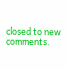closed to new comments.